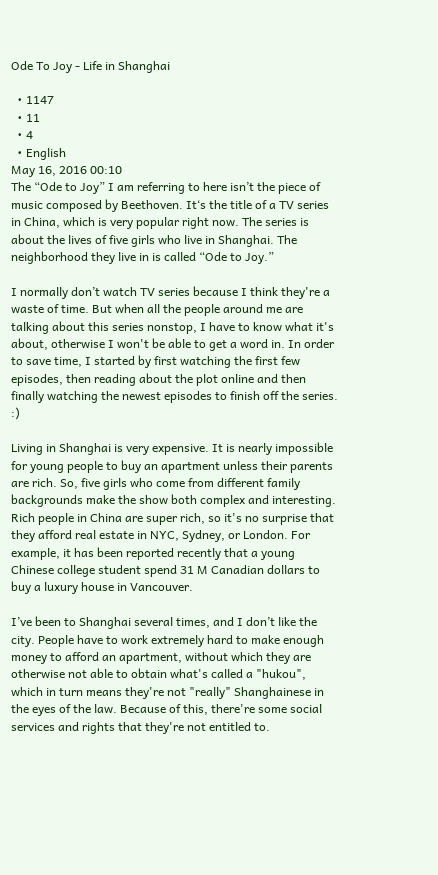Ode To Joy - Life in Shanghai

  • 1147
  • 11
  • 4
  • English
May 16, 2016 00:10
The “Ode to Joy” I am referring to here isn’t the piece of music composed by Beethoven. It‘s the title of a TV series in China, which is very popular right now. The series is about the lives of five girls who live in Shanghai. The neighborhood they live in is called “Ode to Joy.”

I normally don’t watch TV series because I think they're a waste of time. But when all the people around me are talking about this series nonstop, I have to know what it's about, otherwise I won't be able to get a word in. In order to save time, I started by first watching the first few episodes, then reading about the plot online and then finally watching the newest episodes to finish off the series. :)

Living in Shanghai is very expensive. It is nearly impossible for young people to buy an apartment unless their parents are rich. So, five girls who come from different family backgrounds make the show both complex and interesting. Rich people in China are super rich, so it's no surprise that they afford real estate in NYC, Sydney, or London. For example, it has been reported recently that a young Chinese college student spend 31 M Canadian dollars to buy a luxury house in Vancouver.

I’ve been to Shanghai several times, and I don’t like the city. People have to work extremely hard to make enough money to afford an apartment, without which they are otherwise not able to obtain what's called a "hukou", which in turn means they're not "really" Shanghainese in the eyes of the law. Because of this, there're some social services and rights that they're not entitled to.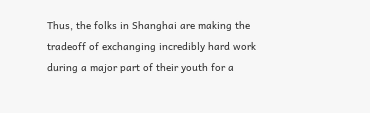Thus, the folks in Shanghai are making the tradeoff of exchanging incredibly hard work during a major part of their youth for a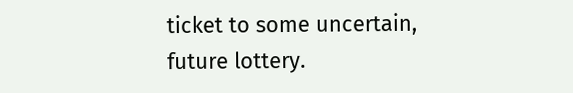ticket to some uncertain, future lottery.